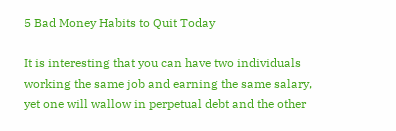5 Bad Money Habits to Quit Today

It is interesting that you can have two individuals working the same job and earning the same salary, yet one will wallow in perpetual debt and the other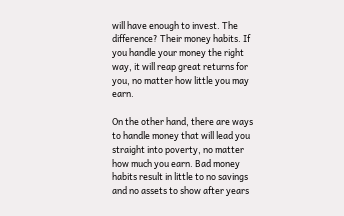will have enough to invest. The difference? Their money habits. If you handle your money the right way, it will reap great returns for you, no matter how little you may earn.

On the other hand, there are ways to handle money that will lead you straight into poverty, no matter how much you earn. Bad money habits result in little to no savings and no assets to show after years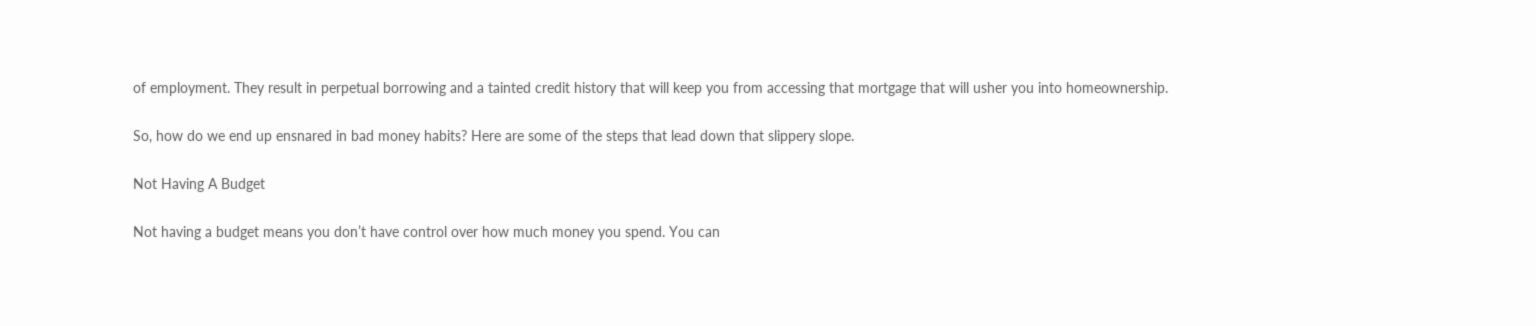of employment. They result in perpetual borrowing and a tainted credit history that will keep you from accessing that mortgage that will usher you into homeownership.

So, how do we end up ensnared in bad money habits? Here are some of the steps that lead down that slippery slope.

Not Having A Budget

Not having a budget means you don’t have control over how much money you spend. You can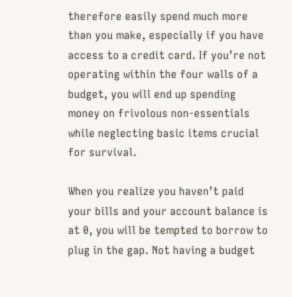therefore easily spend much more than you make, especially if you have access to a credit card. If you’re not operating within the four walls of a budget, you will end up spending money on frivolous non-essentials while neglecting basic items crucial for survival.

When you realize you haven’t paid your bills and your account balance is at 0, you will be tempted to borrow to plug in the gap. Not having a budget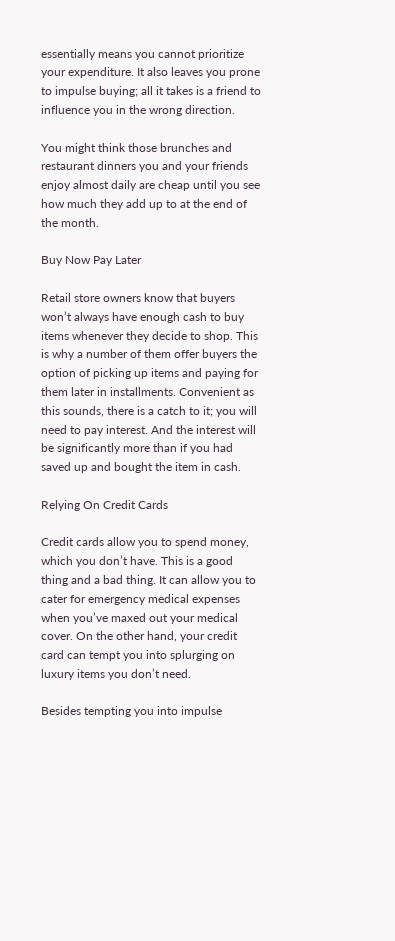essentially means you cannot prioritize your expenditure. It also leaves you prone to impulse buying; all it takes is a friend to influence you in the wrong direction.

You might think those brunches and restaurant dinners you and your friends enjoy almost daily are cheap until you see how much they add up to at the end of the month.

Buy Now Pay Later

Retail store owners know that buyers won’t always have enough cash to buy items whenever they decide to shop. This is why a number of them offer buyers the option of picking up items and paying for them later in installments. Convenient as this sounds, there is a catch to it; you will need to pay interest. And the interest will be significantly more than if you had saved up and bought the item in cash.

Relying On Credit Cards

Credit cards allow you to spend money, which you don’t have. This is a good thing and a bad thing. It can allow you to cater for emergency medical expenses when you’ve maxed out your medical cover. On the other hand, your credit card can tempt you into splurging on luxury items you don’t need.

Besides tempting you into impulse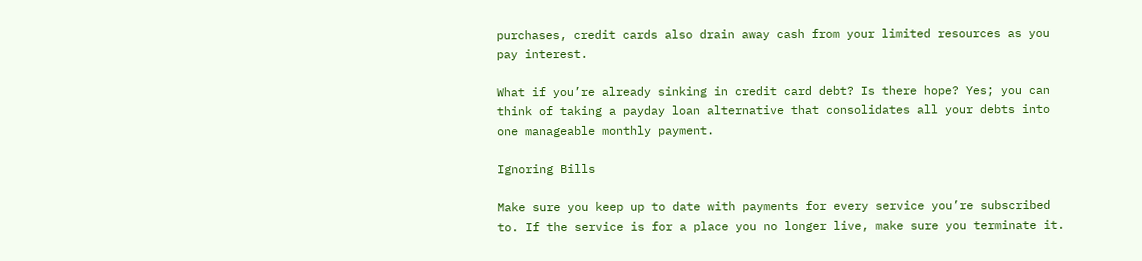purchases, credit cards also drain away cash from your limited resources as you pay interest.

What if you’re already sinking in credit card debt? Is there hope? Yes; you can think of taking a payday loan alternative that consolidates all your debts into one manageable monthly payment.

Ignoring Bills

Make sure you keep up to date with payments for every service you’re subscribed to. If the service is for a place you no longer live, make sure you terminate it.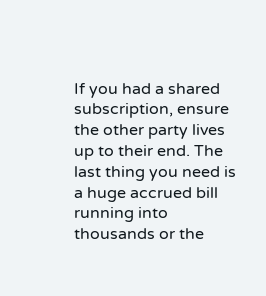If you had a shared subscription, ensure the other party lives up to their end. The last thing you need is a huge accrued bill running into thousands or the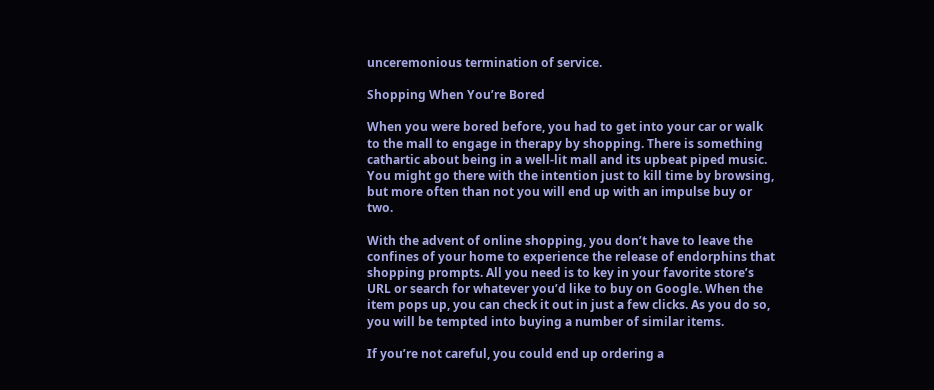unceremonious termination of service.

Shopping When You’re Bored

When you were bored before, you had to get into your car or walk to the mall to engage in therapy by shopping. There is something cathartic about being in a well-lit mall and its upbeat piped music. You might go there with the intention just to kill time by browsing, but more often than not you will end up with an impulse buy or two.

With the advent of online shopping, you don’t have to leave the confines of your home to experience the release of endorphins that shopping prompts. All you need is to key in your favorite store’s URL or search for whatever you’d like to buy on Google. When the item pops up, you can check it out in just a few clicks. As you do so, you will be tempted into buying a number of similar items.

If you’re not careful, you could end up ordering a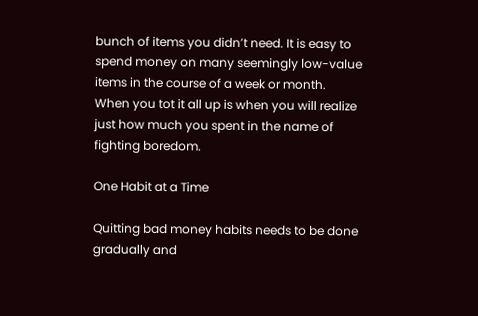bunch of items you didn’t need. It is easy to spend money on many seemingly low-value items in the course of a week or month. When you tot it all up is when you will realize just how much you spent in the name of fighting boredom.

One Habit at a Time

Quitting bad money habits needs to be done gradually and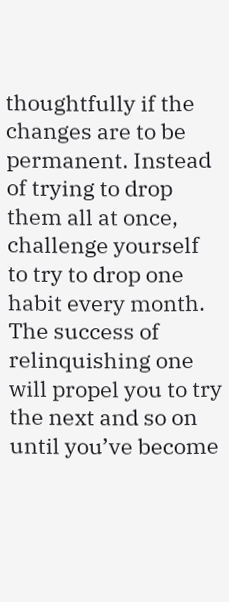thoughtfully if the changes are to be permanent. Instead of trying to drop them all at once, challenge yourself to try to drop one habit every month. The success of relinquishing one will propel you to try the next and so on until you’ve become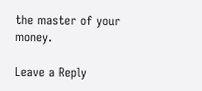the master of your money.

Leave a Reply